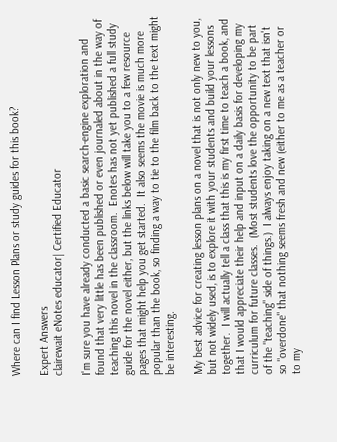Where can I find Lesson Plans or study guides for this book?

Expert Answers
clairewait eNotes educator| Certified Educator

I'm sure you have already conducted a basic search-engine exploration and found that very little has been published or even journaled about in the way of teaching this novel in the classroom.  Enotes has not yet published a full study guide for the novel either, but the links below will take you to a few resource pages that might help you get started.  It also seems the movie is much more popular than the book, so finding a way to tie to the film back to the text might be interesting.

My best advice for creating lesson plans on a novel that is not only new to you, but not widely used, is to explore it with your students and build your lessons together.  I will actually tell a class that this is my first time to teach a book, and that I would appreciate their help and input on a daily basis for developing my curriculum for future classes.  (Most students love the opportunity to be part of the "teaching" side of things.)  I always enjoy taking on a new text that isn't so "overdone" that nothing seems fresh and new (either to me as a teacher or to my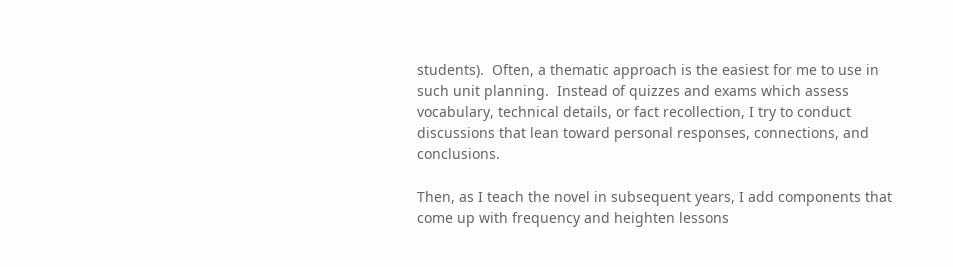students).  Often, a thematic approach is the easiest for me to use in such unit planning.  Instead of quizzes and exams which assess vocabulary, technical details, or fact recollection, I try to conduct discussions that lean toward personal responses, connections, and conclusions.

Then, as I teach the novel in subsequent years, I add components that come up with frequency and heighten lessons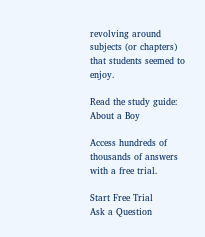revolving around subjects (or chapters) that students seemed to enjoy.

Read the study guide:
About a Boy

Access hundreds of thousands of answers with a free trial.

Start Free Trial
Ask a Question